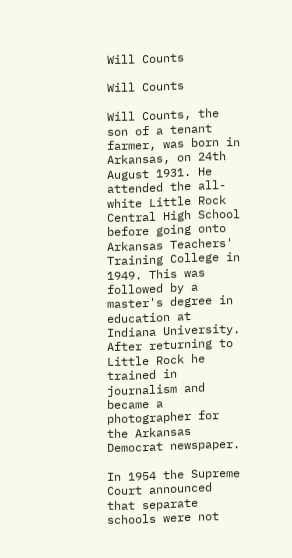Will Counts

Will Counts

Will Counts, the son of a tenant farmer, was born in Arkansas, on 24th August 1931. He attended the all-white Little Rock Central High School before going onto Arkansas Teachers' Training College in 1949. This was followed by a master's degree in education at Indiana University. After returning to Little Rock he trained in journalism and became a photographer for the Arkansas Democrat newspaper.

In 1954 the Supreme Court announced that separate schools were not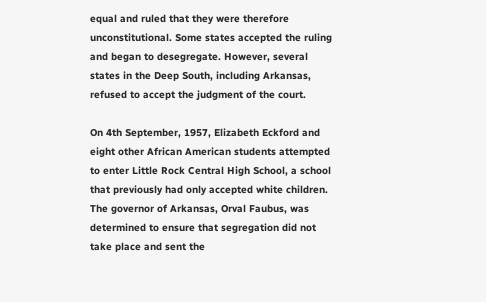equal and ruled that they were therefore unconstitutional. Some states accepted the ruling and began to desegregate. However, several states in the Deep South, including Arkansas, refused to accept the judgment of the court.

On 4th September, 1957, Elizabeth Eckford and eight other African American students attempted to enter Little Rock Central High School, a school that previously had only accepted white children. The governor of Arkansas, Orval Faubus, was determined to ensure that segregation did not take place and sent the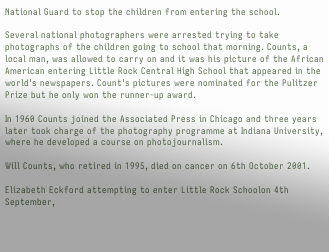National Guard to stop the children from entering the school.

Several national photographers were arrested trying to take photographs of the children going to school that morning. Counts, a local man, was allowed to carry on and it was his picture of the African American entering Little Rock Central High School that appeared in the world's newspapers. Count's pictures were nominated for the Pulitzer Prize but he only won the runner-up award.

In 1960 Counts joined the Associated Press in Chicago and three years later took charge of the photography programme at Indiana University, where he developed a course on photojournalism.

Will Counts, who retired in 1995, died on cancer on 6th October 2001.

Elizabeth Eckford attempting to enter Little Rock Schoolon 4th September,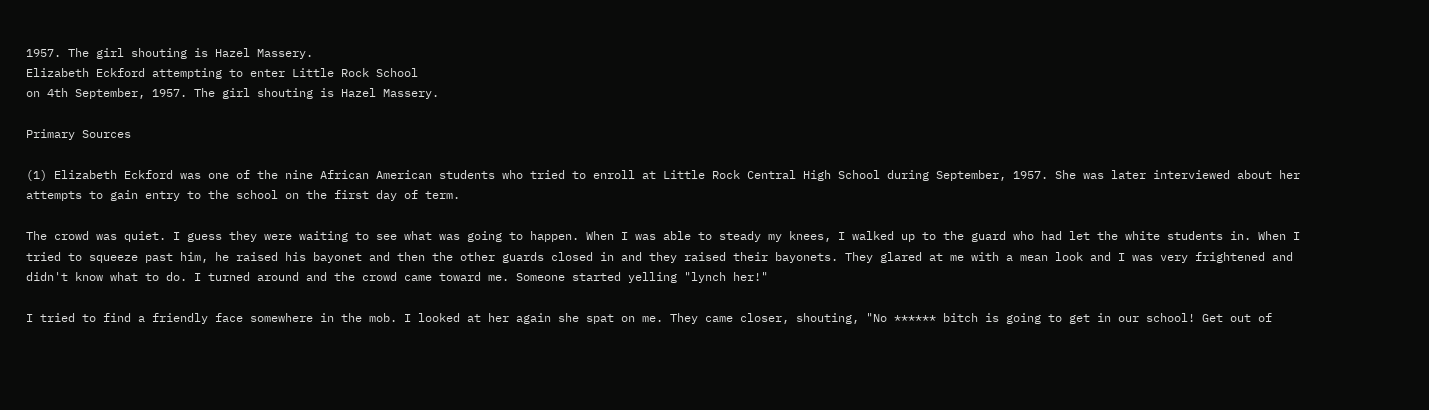1957. The girl shouting is Hazel Massery.
Elizabeth Eckford attempting to enter Little Rock School
on 4th September, 1957. The girl shouting is Hazel Massery.

Primary Sources

(1) Elizabeth Eckford was one of the nine African American students who tried to enroll at Little Rock Central High School during September, 1957. She was later interviewed about her attempts to gain entry to the school on the first day of term.

The crowd was quiet. I guess they were waiting to see what was going to happen. When I was able to steady my knees, I walked up to the guard who had let the white students in. When I tried to squeeze past him, he raised his bayonet and then the other guards closed in and they raised their bayonets. They glared at me with a mean look and I was very frightened and didn't know what to do. I turned around and the crowd came toward me. Someone started yelling "lynch her!"

I tried to find a friendly face somewhere in the mob. I looked at her again she spat on me. They came closer, shouting, "No ****** bitch is going to get in our school! Get out of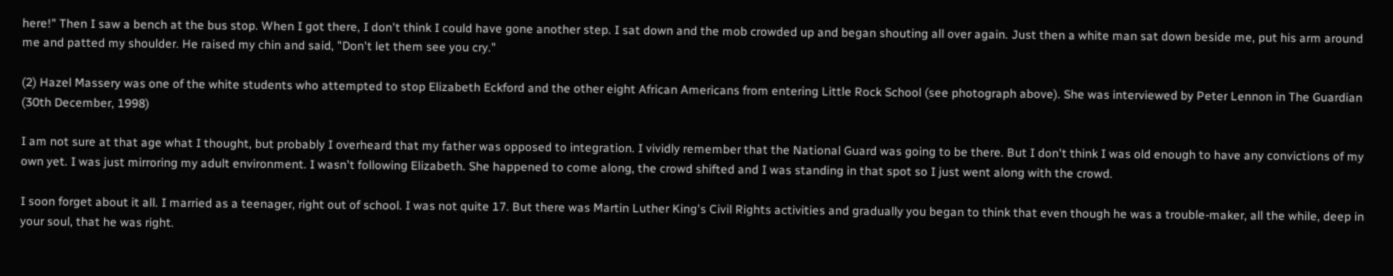here!" Then I saw a bench at the bus stop. When I got there, I don't think I could have gone another step. I sat down and the mob crowded up and began shouting all over again. Just then a white man sat down beside me, put his arm around me and patted my shoulder. He raised my chin and said, "Don't let them see you cry."

(2) Hazel Massery was one of the white students who attempted to stop Elizabeth Eckford and the other eight African Americans from entering Little Rock School (see photograph above). She was interviewed by Peter Lennon in The Guardian (30th December, 1998)

I am not sure at that age what I thought, but probably I overheard that my father was opposed to integration. I vividly remember that the National Guard was going to be there. But I don't think I was old enough to have any convictions of my own yet. I was just mirroring my adult environment. I wasn't following Elizabeth. She happened to come along, the crowd shifted and I was standing in that spot so I just went along with the crowd.

I soon forget about it all. I married as a teenager, right out of school. I was not quite 17. But there was Martin Luther King's Civil Rights activities and gradually you began to think that even though he was a trouble-maker, all the while, deep in your soul, that he was right.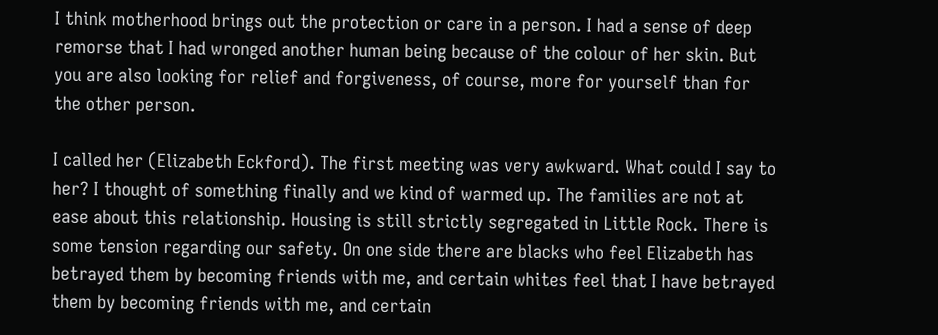I think motherhood brings out the protection or care in a person. I had a sense of deep remorse that I had wronged another human being because of the colour of her skin. But you are also looking for relief and forgiveness, of course, more for yourself than for the other person.

I called her (Elizabeth Eckford). The first meeting was very awkward. What could I say to her? I thought of something finally and we kind of warmed up. The families are not at ease about this relationship. Housing is still strictly segregated in Little Rock. There is some tension regarding our safety. On one side there are blacks who feel Elizabeth has betrayed them by becoming friends with me, and certain whites feel that I have betrayed them by becoming friends with me, and certain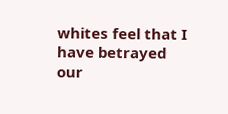whites feel that I have betrayed our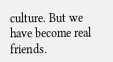culture. But we have become real friends.